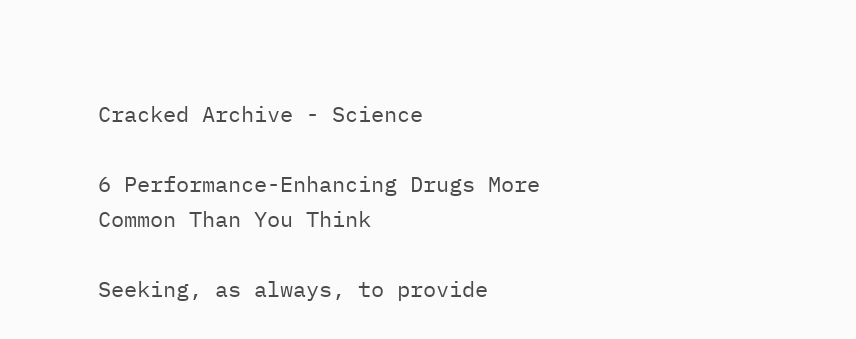Cracked Archive - Science

6 Performance-Enhancing Drugs More Common Than You Think

Seeking, as always, to provide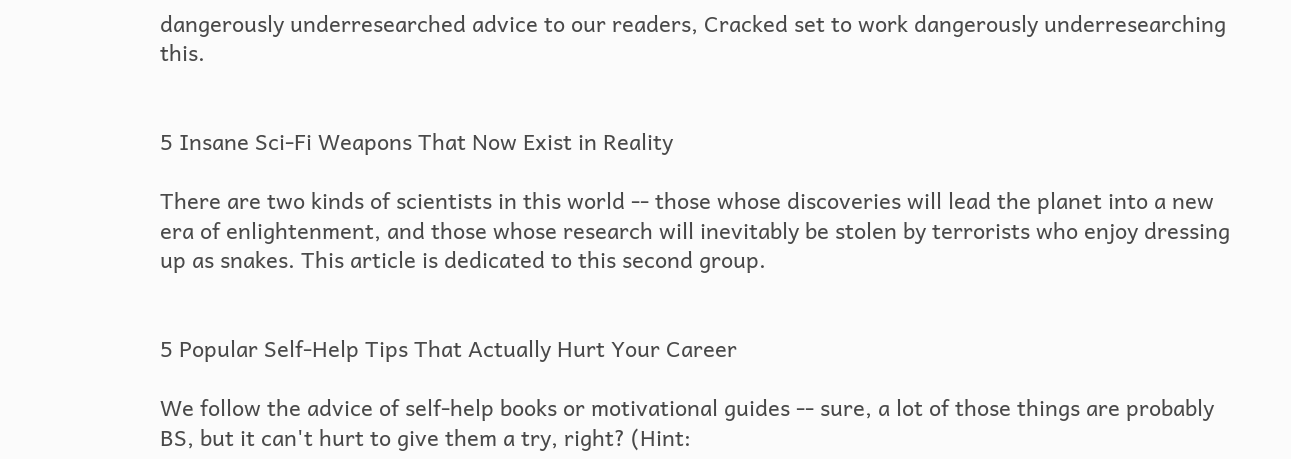dangerously underresearched advice to our readers, Cracked set to work dangerously underresearching this.


5 Insane Sci-Fi Weapons That Now Exist in Reality

There are two kinds of scientists in this world -- those whose discoveries will lead the planet into a new era of enlightenment, and those whose research will inevitably be stolen by terrorists who enjoy dressing up as snakes. This article is dedicated to this second group.


5 Popular Self-Help Tips That Actually Hurt Your Career

We follow the advice of self-help books or motivational guides -- sure, a lot of those things are probably BS, but it can't hurt to give them a try, right? (Hint: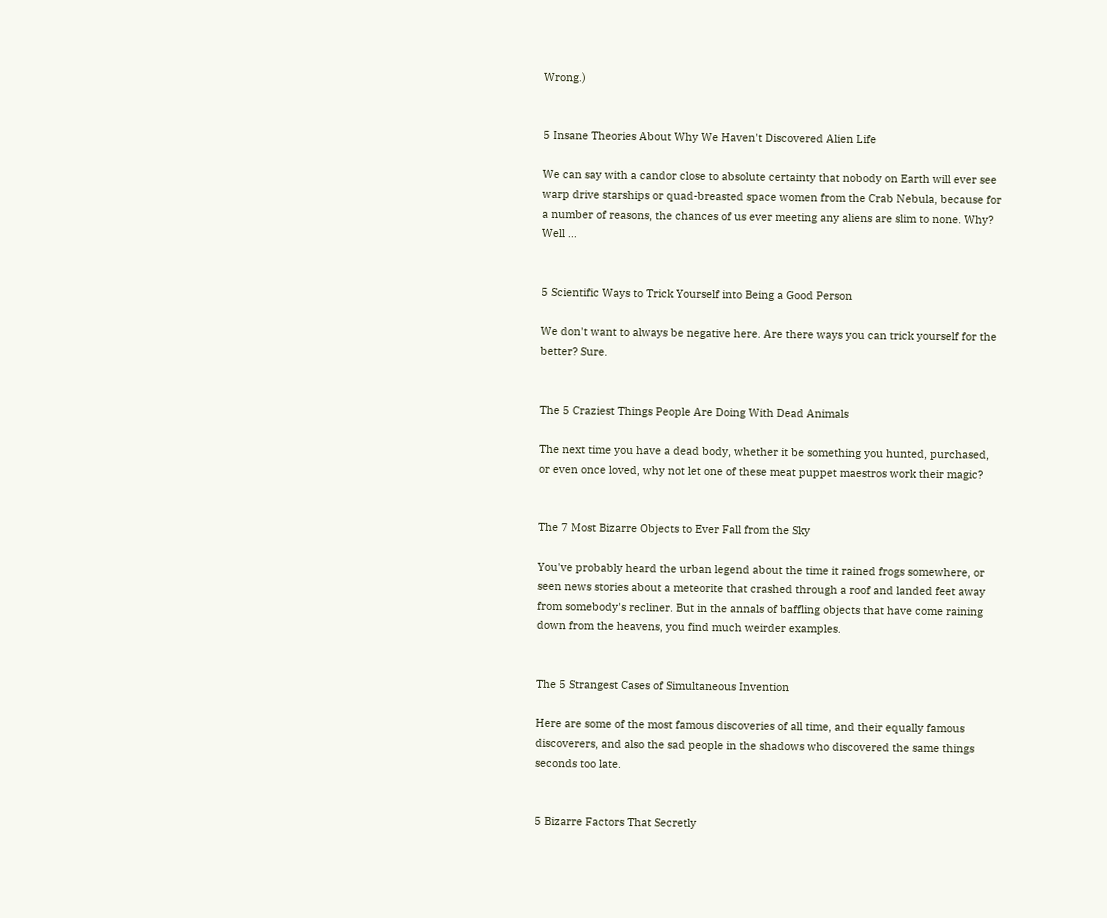Wrong.)


5 Insane Theories About Why We Haven't Discovered Alien Life

We can say with a candor close to absolute certainty that nobody on Earth will ever see warp drive starships or quad-breasted space women from the Crab Nebula, because for a number of reasons, the chances of us ever meeting any aliens are slim to none. Why? Well ...


5 Scientific Ways to Trick Yourself into Being a Good Person

We don't want to always be negative here. Are there ways you can trick yourself for the better? Sure.


The 5 Craziest Things People Are Doing With Dead Animals

The next time you have a dead body, whether it be something you hunted, purchased, or even once loved, why not let one of these meat puppet maestros work their magic?


The 7 Most Bizarre Objects to Ever Fall from the Sky

You've probably heard the urban legend about the time it rained frogs somewhere, or seen news stories about a meteorite that crashed through a roof and landed feet away from somebody's recliner. But in the annals of baffling objects that have come raining down from the heavens, you find much weirder examples.


The 5 Strangest Cases of Simultaneous Invention

Here are some of the most famous discoveries of all time, and their equally famous discoverers, and also the sad people in the shadows who discovered the same things seconds too late.


5 Bizarre Factors That Secretly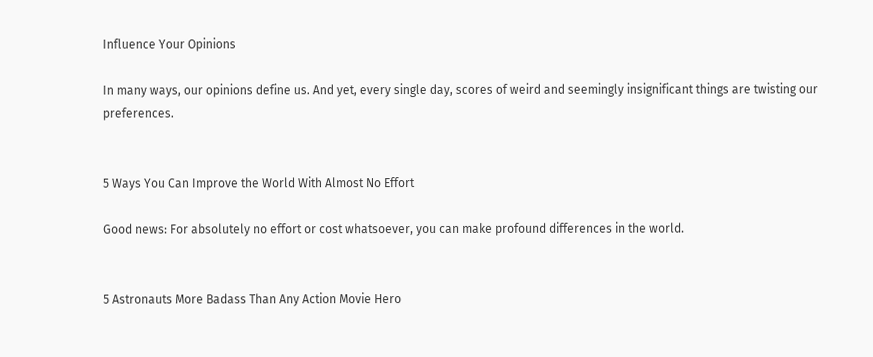Influence Your Opinions

In many ways, our opinions define us. And yet, every single day, scores of weird and seemingly insignificant things are twisting our preferences.


5 Ways You Can Improve the World With Almost No Effort

Good news: For absolutely no effort or cost whatsoever, you can make profound differences in the world.


5 Astronauts More Badass Than Any Action Movie Hero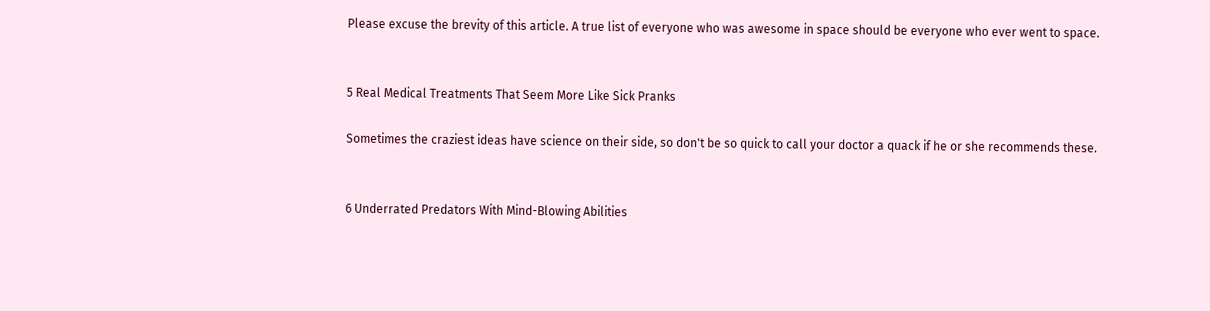Please excuse the brevity of this article. A true list of everyone who was awesome in space should be everyone who ever went to space.


5 Real Medical Treatments That Seem More Like Sick Pranks

Sometimes the craziest ideas have science on their side, so don't be so quick to call your doctor a quack if he or she recommends these.


6 Underrated Predators With Mind-Blowing Abilities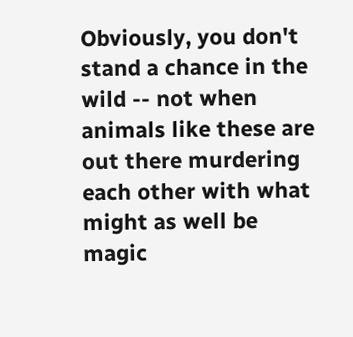Obviously, you don't stand a chance in the wild -- not when animals like these are out there murdering each other with what might as well be magic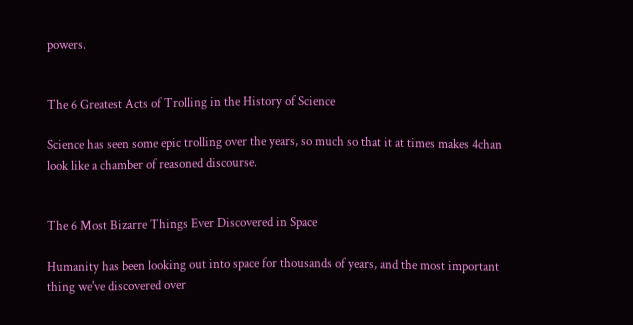powers.


The 6 Greatest Acts of Trolling in the History of Science

Science has seen some epic trolling over the years, so much so that it at times makes 4chan look like a chamber of reasoned discourse.


The 6 Most Bizarre Things Ever Discovered in Space

Humanity has been looking out into space for thousands of years, and the most important thing we've discovered over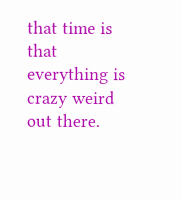that time is that everything is crazy weird out there.